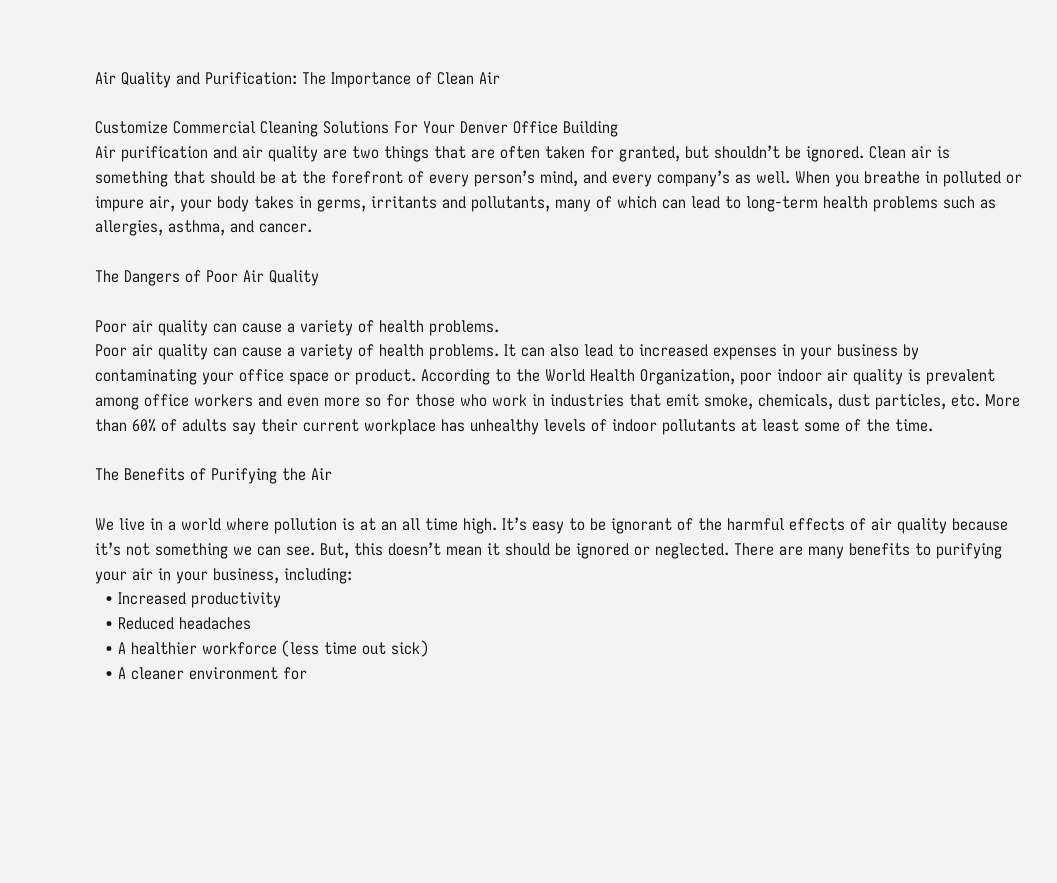Air Quality and Purification: The Importance of Clean Air

Customize Commercial Cleaning Solutions For Your Denver Office Building
Air purification and air quality are two things that are often taken for granted, but shouldn’t be ignored. Clean air is something that should be at the forefront of every person’s mind, and every company’s as well. When you breathe in polluted or impure air, your body takes in germs, irritants and pollutants, many of which can lead to long-term health problems such as allergies, asthma, and cancer.

The Dangers of Poor Air Quality

Poor air quality can cause a variety of health problems.
Poor air quality can cause a variety of health problems. It can also lead to increased expenses in your business by contaminating your office space or product. According to the World Health Organization, poor indoor air quality is prevalent among office workers and even more so for those who work in industries that emit smoke, chemicals, dust particles, etc. More than 60% of adults say their current workplace has unhealthy levels of indoor pollutants at least some of the time.

The Benefits of Purifying the Air

We live in a world where pollution is at an all time high. It’s easy to be ignorant of the harmful effects of air quality because it’s not something we can see. But, this doesn’t mean it should be ignored or neglected. There are many benefits to purifying your air in your business, including:
  • Increased productivity
  • Reduced headaches
  • A healthier workforce (less time out sick)
  • A cleaner environment for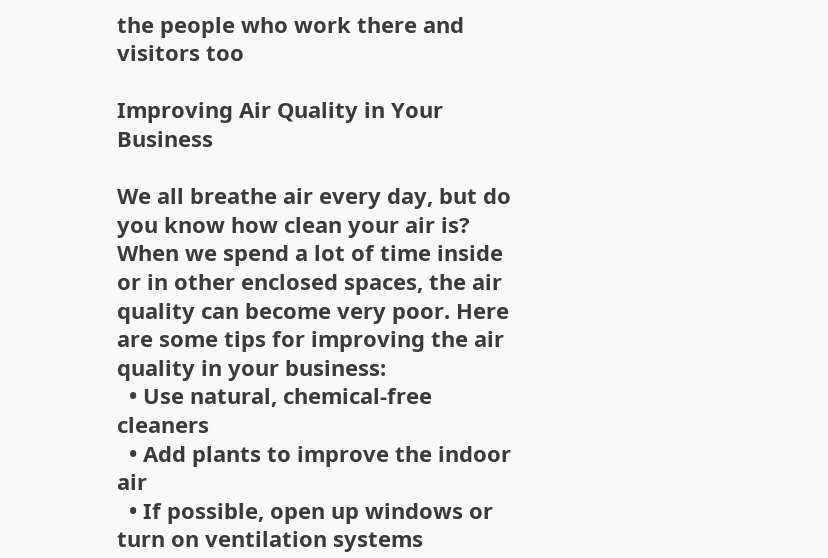the people who work there and visitors too

Improving Air Quality in Your Business

We all breathe air every day, but do you know how clean your air is? When we spend a lot of time inside or in other enclosed spaces, the air quality can become very poor. Here are some tips for improving the air quality in your business:
  • Use natural, chemical-free cleaners
  • Add plants to improve the indoor air
  • If possible, open up windows or turn on ventilation systems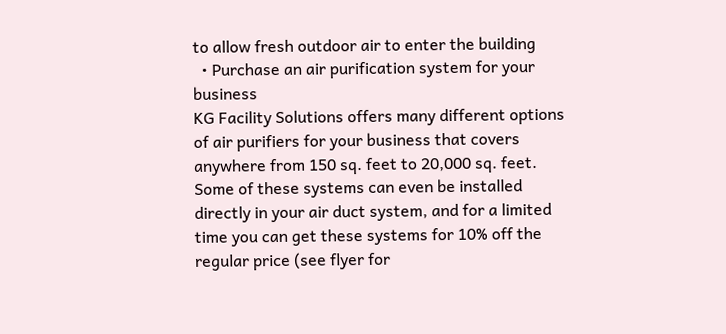to allow fresh outdoor air to enter the building
  • Purchase an air purification system for your business
KG Facility Solutions offers many different options of air purifiers for your business that covers anywhere from 150 sq. feet to 20,000 sq. feet. Some of these systems can even be installed directly in your air duct system, and for a limited time you can get these systems for 10% off the regular price (see flyer for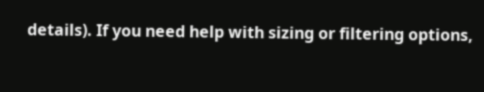details). If you need help with sizing or filtering options,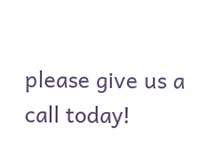please give us a call today!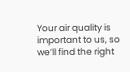Your air quality is important to us, so we’ll find the right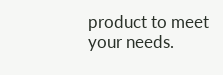product to meet your needs.